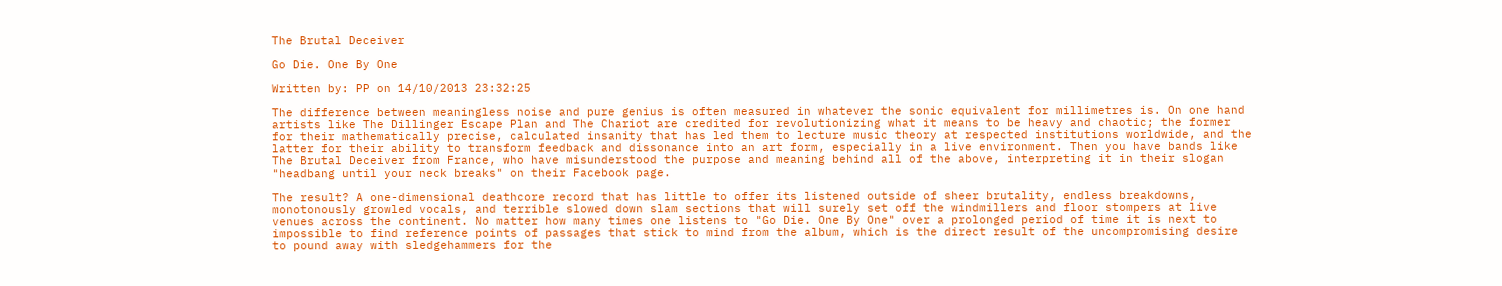The Brutal Deceiver

Go Die. One By One

Written by: PP on 14/10/2013 23:32:25

The difference between meaningless noise and pure genius is often measured in whatever the sonic equivalent for millimetres is. On one hand artists like The Dillinger Escape Plan and The Chariot are credited for revolutionizing what it means to be heavy and chaotic; the former for their mathematically precise, calculated insanity that has led them to lecture music theory at respected institutions worldwide, and the latter for their ability to transform feedback and dissonance into an art form, especially in a live environment. Then you have bands like The Brutal Deceiver from France, who have misunderstood the purpose and meaning behind all of the above, interpreting it in their slogan "headbang until your neck breaks" on their Facebook page.

The result? A one-dimensional deathcore record that has little to offer its listened outside of sheer brutality, endless breakdowns, monotonously growled vocals, and terrible slowed down slam sections that will surely set off the windmillers and floor stompers at live venues across the continent. No matter how many times one listens to "Go Die. One By One" over a prolonged period of time it is next to impossible to find reference points of passages that stick to mind from the album, which is the direct result of the uncompromising desire to pound away with sledgehammers for the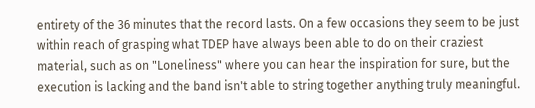entirety of the 36 minutes that the record lasts. On a few occasions they seem to be just within reach of grasping what TDEP have always been able to do on their craziest material, such as on "Loneliness" where you can hear the inspiration for sure, but the execution is lacking and the band isn't able to string together anything truly meaningful.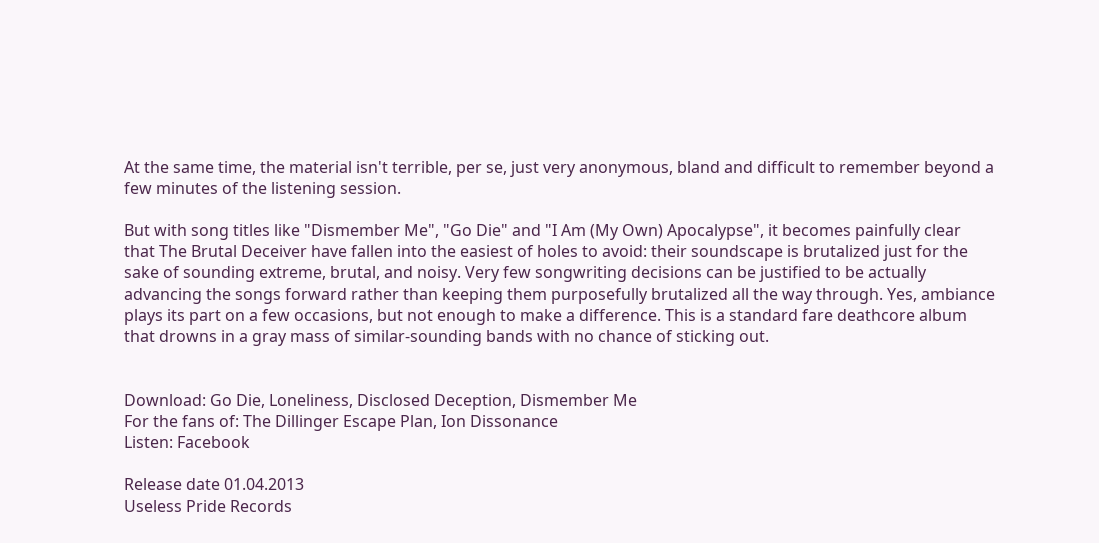At the same time, the material isn't terrible, per se, just very anonymous, bland and difficult to remember beyond a few minutes of the listening session.

But with song titles like "Dismember Me", "Go Die" and "I Am (My Own) Apocalypse", it becomes painfully clear that The Brutal Deceiver have fallen into the easiest of holes to avoid: their soundscape is brutalized just for the sake of sounding extreme, brutal, and noisy. Very few songwriting decisions can be justified to be actually advancing the songs forward rather than keeping them purposefully brutalized all the way through. Yes, ambiance plays its part on a few occasions, but not enough to make a difference. This is a standard fare deathcore album that drowns in a gray mass of similar-sounding bands with no chance of sticking out.


Download: Go Die, Loneliness, Disclosed Deception, Dismember Me
For the fans of: The Dillinger Escape Plan, Ion Dissonance
Listen: Facebook

Release date 01.04.2013
Useless Pride Records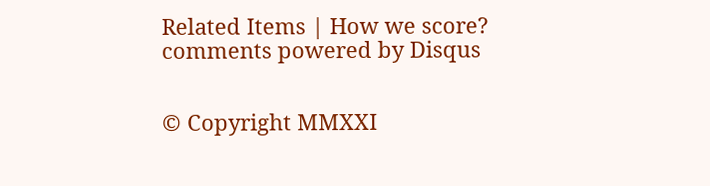Related Items | How we score?
comments powered by Disqus


© Copyright MMXXI